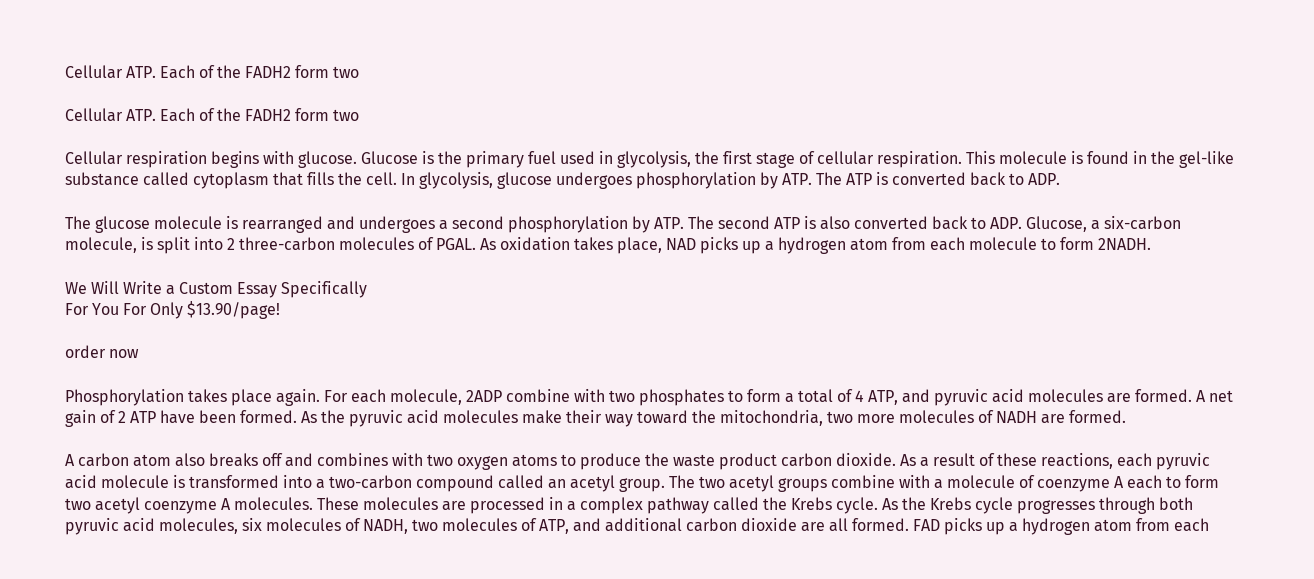Cellular ATP. Each of the FADH2 form two

Cellular ATP. Each of the FADH2 form two

Cellular respiration begins with glucose. Glucose is the primary fuel used in glycolysis, the first stage of cellular respiration. This molecule is found in the gel-like substance called cytoplasm that fills the cell. In glycolysis, glucose undergoes phosphorylation by ATP. The ATP is converted back to ADP.

The glucose molecule is rearranged and undergoes a second phosphorylation by ATP. The second ATP is also converted back to ADP. Glucose, a six-carbon molecule, is split into 2 three-carbon molecules of PGAL. As oxidation takes place, NAD picks up a hydrogen atom from each molecule to form 2NADH.

We Will Write a Custom Essay Specifically
For You For Only $13.90/page!

order now

Phosphorylation takes place again. For each molecule, 2ADP combine with two phosphates to form a total of 4 ATP, and pyruvic acid molecules are formed. A net gain of 2 ATP have been formed. As the pyruvic acid molecules make their way toward the mitochondria, two more molecules of NADH are formed.

A carbon atom also breaks off and combines with two oxygen atoms to produce the waste product carbon dioxide. As a result of these reactions, each pyruvic acid molecule is transformed into a two-carbon compound called an acetyl group. The two acetyl groups combine with a molecule of coenzyme A each to form two acetyl coenzyme A molecules. These molecules are processed in a complex pathway called the Krebs cycle. As the Krebs cycle progresses through both pyruvic acid molecules, six molecules of NADH, two molecules of ATP, and additional carbon dioxide are all formed. FAD picks up a hydrogen atom from each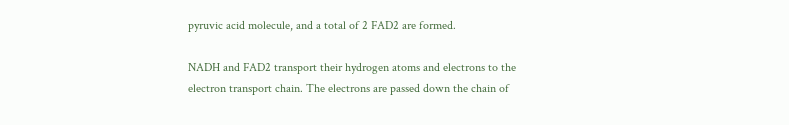pyruvic acid molecule, and a total of 2 FAD2 are formed.

NADH and FAD2 transport their hydrogen atoms and electrons to the electron transport chain. The electrons are passed down the chain of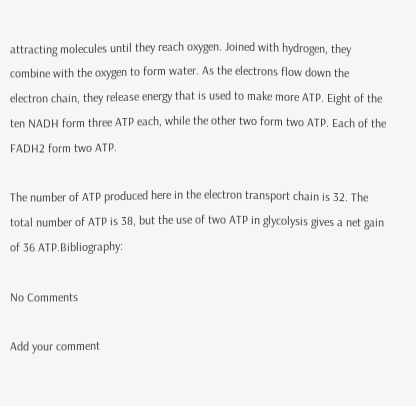attracting molecules until they reach oxygen. Joined with hydrogen, they combine with the oxygen to form water. As the electrons flow down the electron chain, they release energy that is used to make more ATP. Eight of the ten NADH form three ATP each, while the other two form two ATP. Each of the FADH2 form two ATP.

The number of ATP produced here in the electron transport chain is 32. The total number of ATP is 38, but the use of two ATP in glycolysis gives a net gain of 36 ATP.Bibliography:

No Comments

Add your comment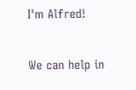I'm Alfred!

We can help in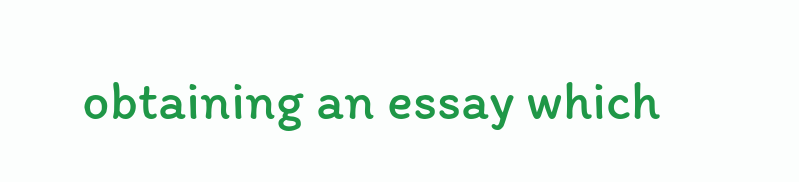obtaining an essay which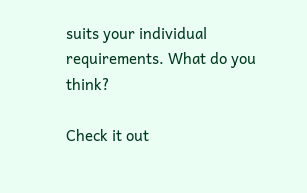suits your individual requirements. What do you think?

Check it out